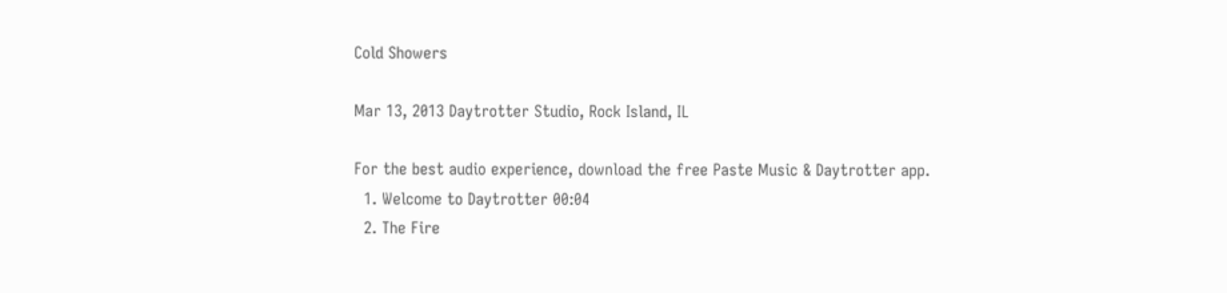Cold Showers

Mar 13, 2013 Daytrotter Studio, Rock Island, IL

For the best audio experience, download the free Paste Music & Daytrotter app.
  1. Welcome to Daytrotter 00:04
  2. The Fire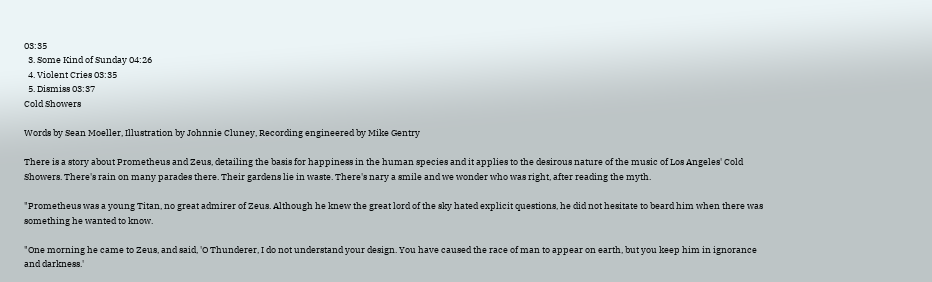03:35
  3. Some Kind of Sunday 04:26
  4. Violent Cries 03:35
  5. Dismiss 03:37
Cold Showers

Words by Sean Moeller, Illustration by Johnnie Cluney, Recording engineered by Mike Gentry

There is a story about Prometheus and Zeus, detailing the basis for happiness in the human species and it applies to the desirous nature of the music of Los Angeles' Cold Showers. There's rain on many parades there. Their gardens lie in waste. There's nary a smile and we wonder who was right, after reading the myth.

"Prometheus was a young Titan, no great admirer of Zeus. Although he knew the great lord of the sky hated explicit questions, he did not hesitate to beard him when there was something he wanted to know.

"One morning he came to Zeus, and said, 'O Thunderer, I do not understand your design. You have caused the race of man to appear on earth, but you keep him in ignorance and darkness.'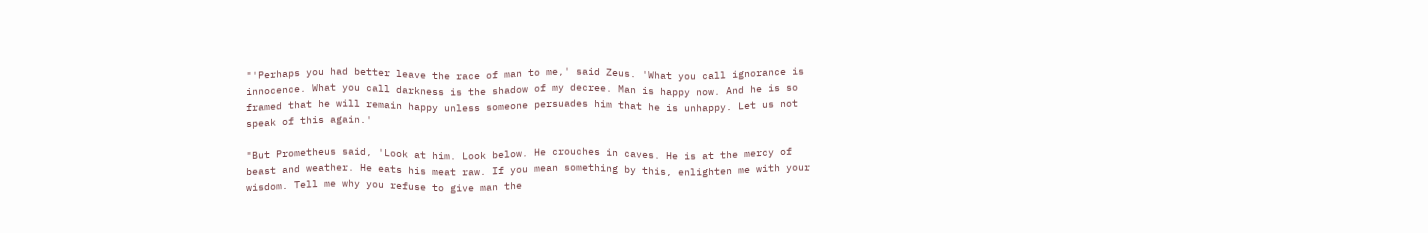"'Perhaps you had better leave the race of man to me,' said Zeus. 'What you call ignorance is innocence. What you call darkness is the shadow of my decree. Man is happy now. And he is so framed that he will remain happy unless someone persuades him that he is unhappy. Let us not speak of this again.'

"But Prometheus said, 'Look at him. Look below. He crouches in caves. He is at the mercy of beast and weather. He eats his meat raw. If you mean something by this, enlighten me with your wisdom. Tell me why you refuse to give man the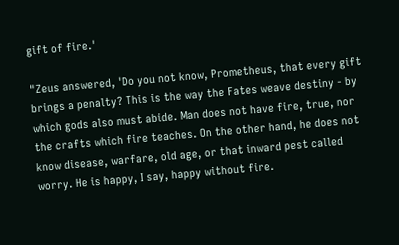gift of fire.'

"Zeus answered, 'Do you not know, Prometheus, that every gift brings a penalty? This is the way the Fates weave destiny - by which gods also must abide. Man does not have fire, true, nor the crafts which fire teaches. On the other hand, he does not know disease, warfare, old age, or that inward pest called worry. He is happy, I say, happy without fire.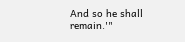And so he shall remain.'"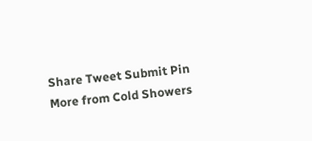Share Tweet Submit Pin
More from Cold Showers